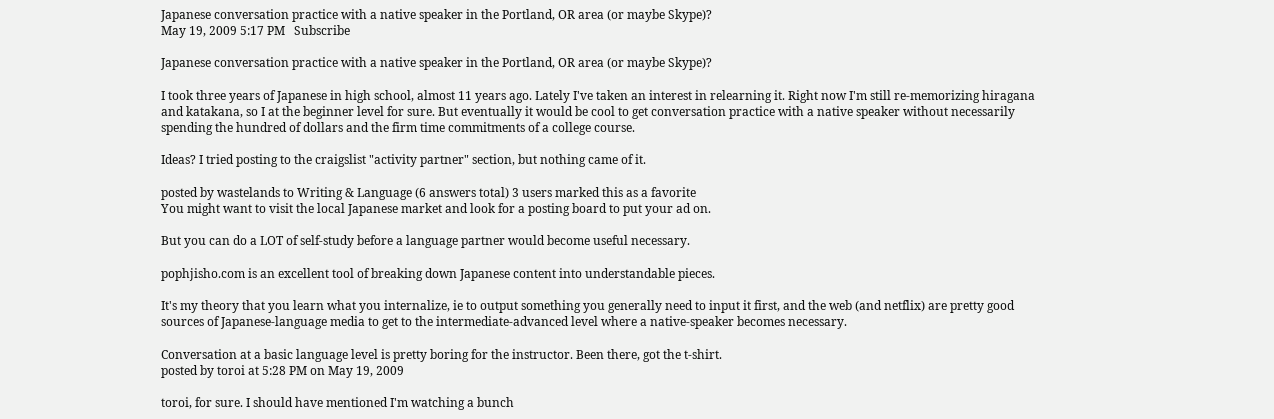Japanese conversation practice with a native speaker in the Portland, OR area (or maybe Skype)?
May 19, 2009 5:17 PM   Subscribe

Japanese conversation practice with a native speaker in the Portland, OR area (or maybe Skype)?

I took three years of Japanese in high school, almost 11 years ago. Lately I've taken an interest in relearning it. Right now I'm still re-memorizing hiragana and katakana, so I at the beginner level for sure. But eventually it would be cool to get conversation practice with a native speaker without necessarily spending the hundred of dollars and the firm time commitments of a college course.

Ideas? I tried posting to the craigslist "activity partner" section, but nothing came of it.

posted by wastelands to Writing & Language (6 answers total) 3 users marked this as a favorite
You might want to visit the local Japanese market and look for a posting board to put your ad on.

But you can do a LOT of self-study before a language partner would become useful necessary.

pophjisho.com is an excellent tool of breaking down Japanese content into understandable pieces.

It's my theory that you learn what you internalize, ie to output something you generally need to input it first, and the web (and netflix) are pretty good sources of Japanese-language media to get to the intermediate-advanced level where a native-speaker becomes necessary.

Conversation at a basic language level is pretty boring for the instructor. Been there, got the t-shirt.
posted by toroi at 5:28 PM on May 19, 2009

toroi, for sure. I should have mentioned I'm watching a bunch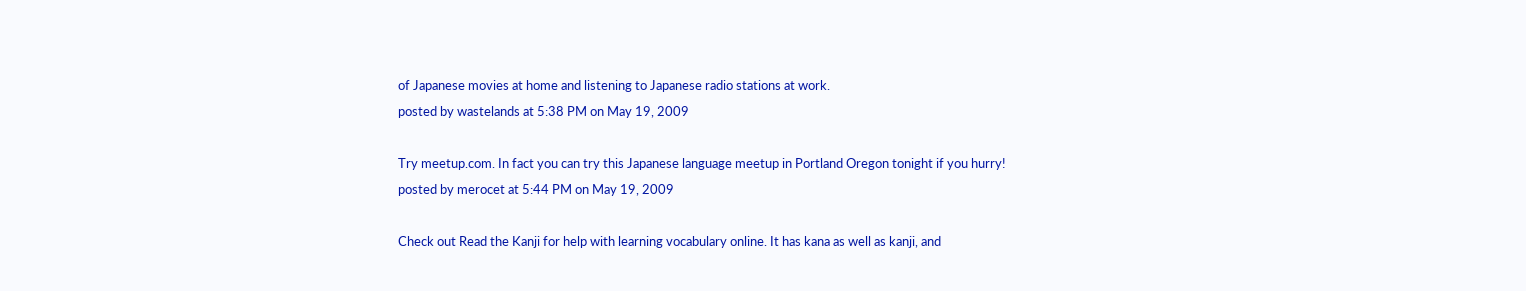of Japanese movies at home and listening to Japanese radio stations at work.
posted by wastelands at 5:38 PM on May 19, 2009

Try meetup.com. In fact you can try this Japanese language meetup in Portland Oregon tonight if you hurry!
posted by merocet at 5:44 PM on May 19, 2009

Check out Read the Kanji for help with learning vocabulary online. It has kana as well as kanji, and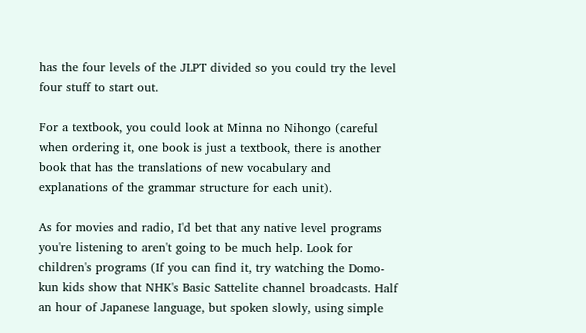has the four levels of the JLPT divided so you could try the level four stuff to start out.

For a textbook, you could look at Minna no Nihongo (careful when ordering it, one book is just a textbook, there is another book that has the translations of new vocabulary and explanations of the grammar structure for each unit).

As for movies and radio, I'd bet that any native level programs you're listening to aren't going to be much help. Look for children's programs (If you can find it, try watching the Domo-kun kids show that NHK's Basic Sattelite channel broadcasts. Half an hour of Japanese language, but spoken slowly, using simple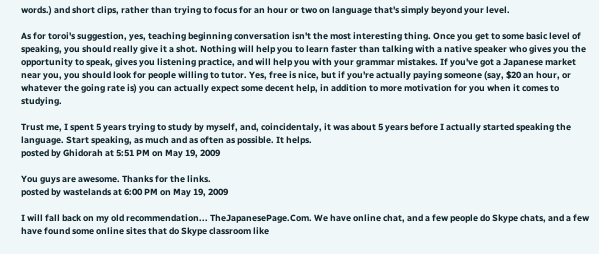words.) and short clips, rather than trying to focus for an hour or two on language that's simply beyond your level.

As for toroi's suggestion, yes, teaching beginning conversation isn't the most interesting thing. Once you get to some basic level of speaking, you should really give it a shot. Nothing will help you to learn faster than talking with a native speaker who gives you the opportunity to speak, gives you listening practice, and will help you with your grammar mistakes. If you've got a Japanese market near you, you should look for people willing to tutor. Yes, free is nice, but if you're actually paying someone (say, $20 an hour, or whatever the going rate is) you can actually expect some decent help, in addition to more motivation for you when it comes to studying.

Trust me, I spent 5 years trying to study by myself, and, coincidentaly, it was about 5 years before I actually started speaking the language. Start speaking, as much and as often as possible. It helps.
posted by Ghidorah at 5:51 PM on May 19, 2009

You guys are awesome. Thanks for the links.
posted by wastelands at 6:00 PM on May 19, 2009

I will fall back on my old recommendation... TheJapanesePage.Com. We have online chat, and a few people do Skype chats, and a few have found some online sites that do Skype classroom like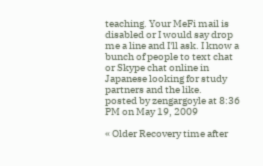teaching. Your MeFi mail is disabled or I would say drop me a line and I'll ask. I know a bunch of people to text chat or Skype chat online in Japanese looking for study partners and the like.
posted by zengargoyle at 8:36 PM on May 19, 2009

« Older Recovery time after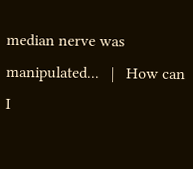median nerve was manipulated...   |   How can I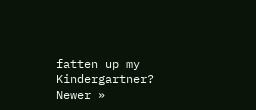fatten up my Kindergartner? Newer »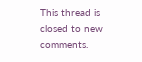This thread is closed to new comments.